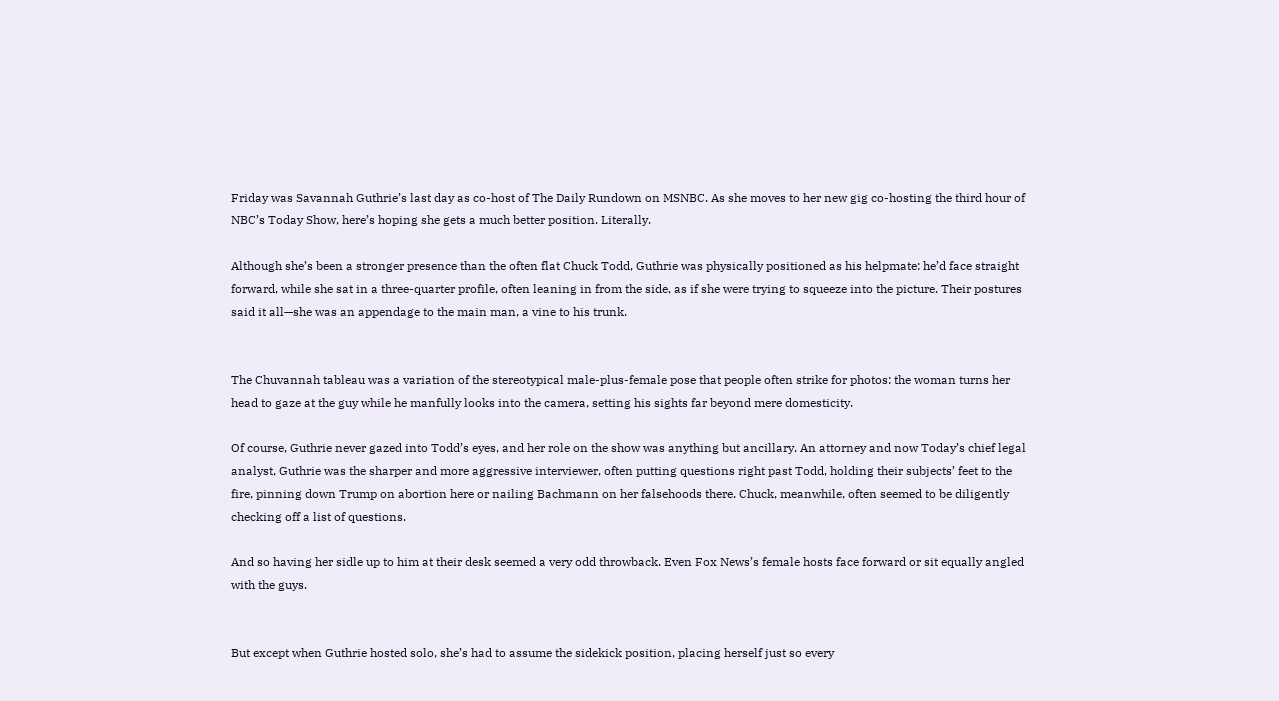Friday was Savannah Guthrie’s last day as co-host of The Daily Rundown on MSNBC. As she moves to her new gig co-hosting the third hour of NBC’s Today Show, here’s hoping she gets a much better position. Literally.

Although she’s been a stronger presence than the often flat Chuck Todd, Guthrie was physically positioned as his helpmate: he’d face straight forward, while she sat in a three-quarter profile, often leaning in from the side, as if she were trying to squeeze into the picture. Their postures said it all—she was an appendage to the main man, a vine to his trunk.


The Chuvannah tableau was a variation of the stereotypical male-plus-female pose that people often strike for photos: the woman turns her head to gaze at the guy while he manfully looks into the camera, setting his sights far beyond mere domesticity.

Of course, Guthrie never gazed into Todd’s eyes, and her role on the show was anything but ancillary. An attorney and now Today’s chief legal analyst, Guthrie was the sharper and more aggressive interviewer, often putting questions right past Todd, holding their subjects’ feet to the fire, pinning down Trump on abortion here or nailing Bachmann on her falsehoods there. Chuck, meanwhile, often seemed to be diligently checking off a list of questions.

And so having her sidle up to him at their desk seemed a very odd throwback. Even Fox News’s female hosts face forward or sit equally angled with the guys.


But except when Guthrie hosted solo, she’s had to assume the sidekick position, placing herself just so every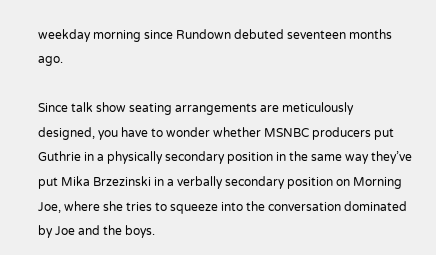weekday morning since Rundown debuted seventeen months ago.

Since talk show seating arrangements are meticulously designed, you have to wonder whether MSNBC producers put Guthrie in a physically secondary position in the same way they’ve put Mika Brzezinski in a verbally secondary position on Morning Joe, where she tries to squeeze into the conversation dominated by Joe and the boys.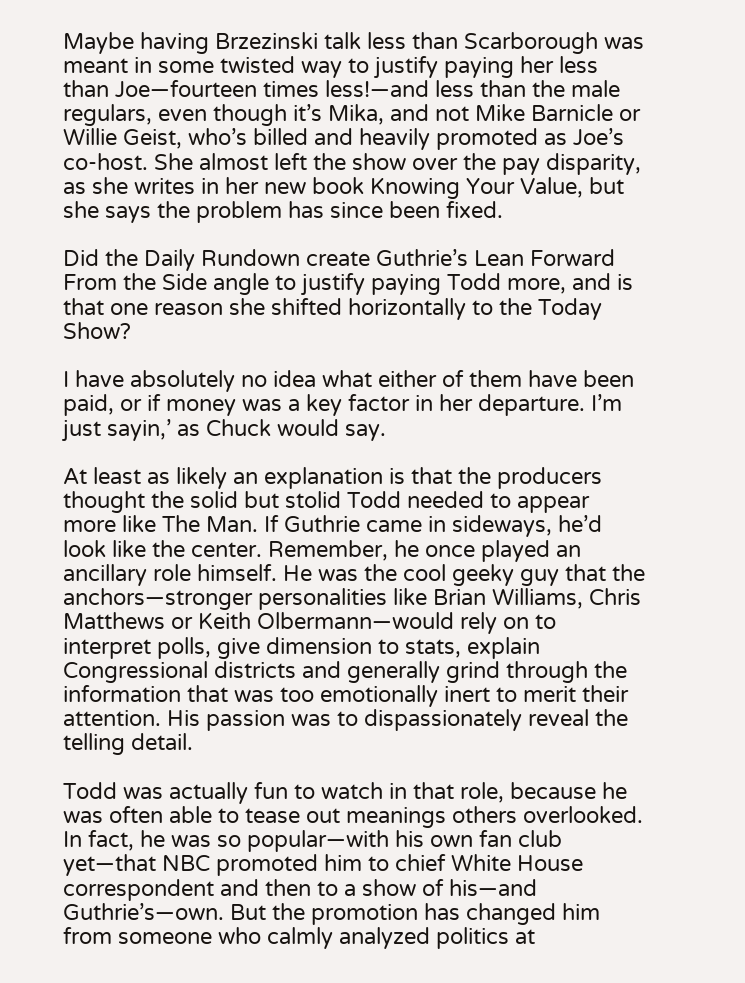Maybe having Brzezinski talk less than Scarborough was meant in some twisted way to justify paying her less than Joe—fourteen times less!—and less than the male regulars, even though it’s Mika, and not Mike Barnicle or Willie Geist, who’s billed and heavily promoted as Joe’s co-host. She almost left the show over the pay disparity, as she writes in her new book Knowing Your Value, but she says the problem has since been fixed.

Did the Daily Rundown create Guthrie’s Lean Forward From the Side angle to justify paying Todd more, and is that one reason she shifted horizontally to the Today Show?

I have absolutely no idea what either of them have been paid, or if money was a key factor in her departure. I’m just sayin,’ as Chuck would say.

At least as likely an explanation is that the producers thought the solid but stolid Todd needed to appear more like The Man. If Guthrie came in sideways, he’d look like the center. Remember, he once played an ancillary role himself. He was the cool geeky guy that the anchors—stronger personalities like Brian Williams, Chris Matthews or Keith Olbermann—would rely on to interpret polls, give dimension to stats, explain Congressional districts and generally grind through the information that was too emotionally inert to merit their attention. His passion was to dispassionately reveal the telling detail.

Todd was actually fun to watch in that role, because he was often able to tease out meanings others overlooked. In fact, he was so popular—with his own fan club yet—that NBC promoted him to chief White House correspondent and then to a show of his—and Guthrie’s—own. But the promotion has changed him from someone who calmly analyzed politics at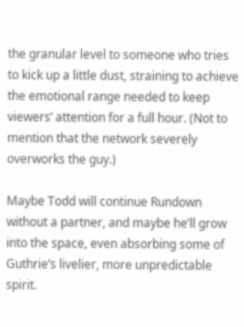the granular level to someone who tries to kick up a little dust, straining to achieve the emotional range needed to keep viewers’ attention for a full hour. (Not to mention that the network severely overworks the guy.)

Maybe Todd will continue Rundown without a partner, and maybe he’ll grow into the space, even absorbing some of Guthrie’s livelier, more unpredictable spirit.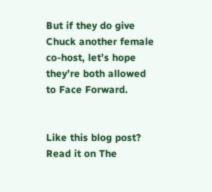But if they do give Chuck another female co-host, let’s hope they’re both allowed to Face Forward.


Like this blog post? Read it on The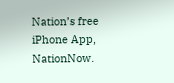Nation’s free iPhone App, NationNow.